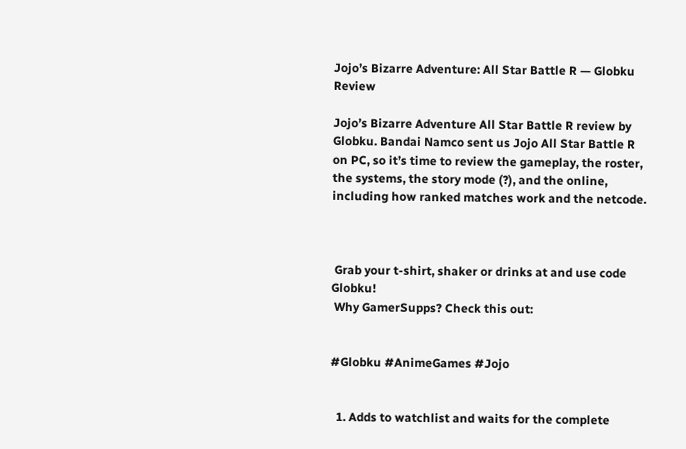Jojo’s Bizarre Adventure: All Star Battle R — Globku Review

Jojo’s Bizarre Adventure All Star Battle R review by Globku. Bandai Namco sent us Jojo All Star Battle R on PC, so it’s time to review the gameplay, the roster, the systems, the story mode (?), and the online, including how ranked matches work and the netcode.



 Grab your t-shirt, shaker or drinks at and use code Globku!
 Why GamerSupps? Check this out:


#Globku #AnimeGames #Jojo


  1. Adds to watchlist and waits for the complete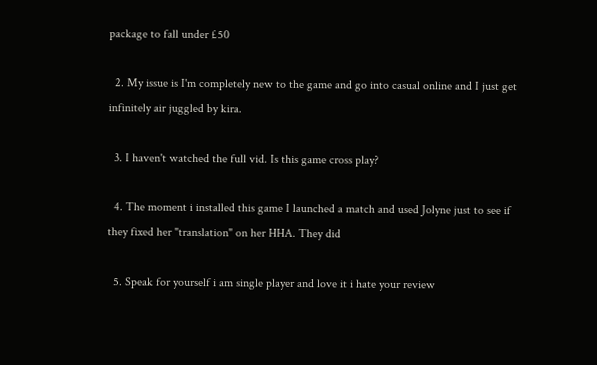package to fall under £50

  2. My issue is I'm completely new to the game and go into casual online and I just get infinitely air juggled by kira.

  3. I haven't watched the full vid. Is this game cross play?

  4. The moment i installed this game I launched a match and used Jolyne just to see if they fixed her "translation" on her HHA. They did

  5. Speak for yourself i am single player and love it i hate your review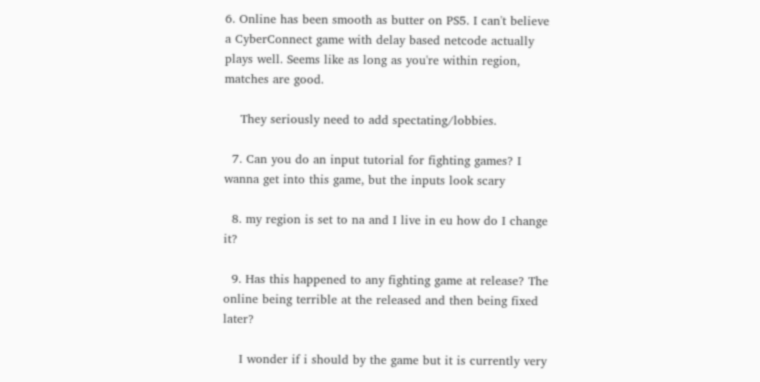6. Online has been smooth as butter on PS5. I can't believe a CyberConnect game with delay based netcode actually plays well. Seems like as long as you're within region, matches are good.

    They seriously need to add spectating/lobbies.

  7. Can you do an input tutorial for fighting games? I wanna get into this game, but the inputs look scary

  8. my region is set to na and I live in eu how do I change it?

  9. Has this happened to any fighting game at release? The online being terrible at the released and then being fixed later?

    I wonder if i should by the game but it is currently very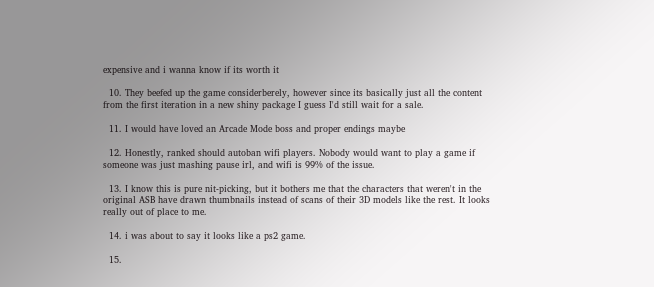expensive and i wanna know if its worth it

  10. They beefed up the game considerberely, however since its basically just all the content from the first iteration in a new shiny package I guess I'd still wait for a sale.

  11. I would have loved an Arcade Mode boss and proper endings maybe

  12. Honestly, ranked should autoban wifi players. Nobody would want to play a game if someone was just mashing pause irl, and wifi is 99% of the issue.

  13. I know this is pure nit-picking, but it bothers me that the characters that weren't in the original ASB have drawn thumbnails instead of scans of their 3D models like the rest. It looks really out of place to me.

  14. i was about to say it looks like a ps2 game.

  15.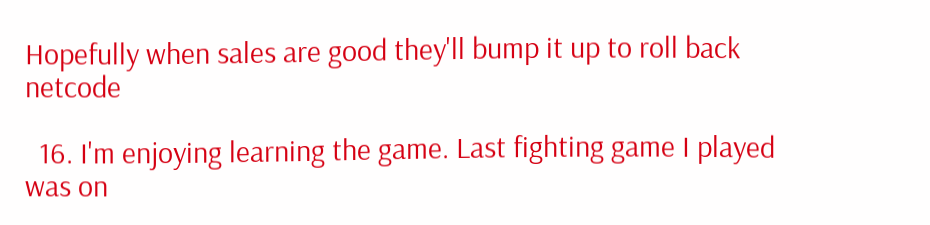Hopefully when sales are good they'll bump it up to roll back netcode

  16. I'm enjoying learning the game. Last fighting game I played was on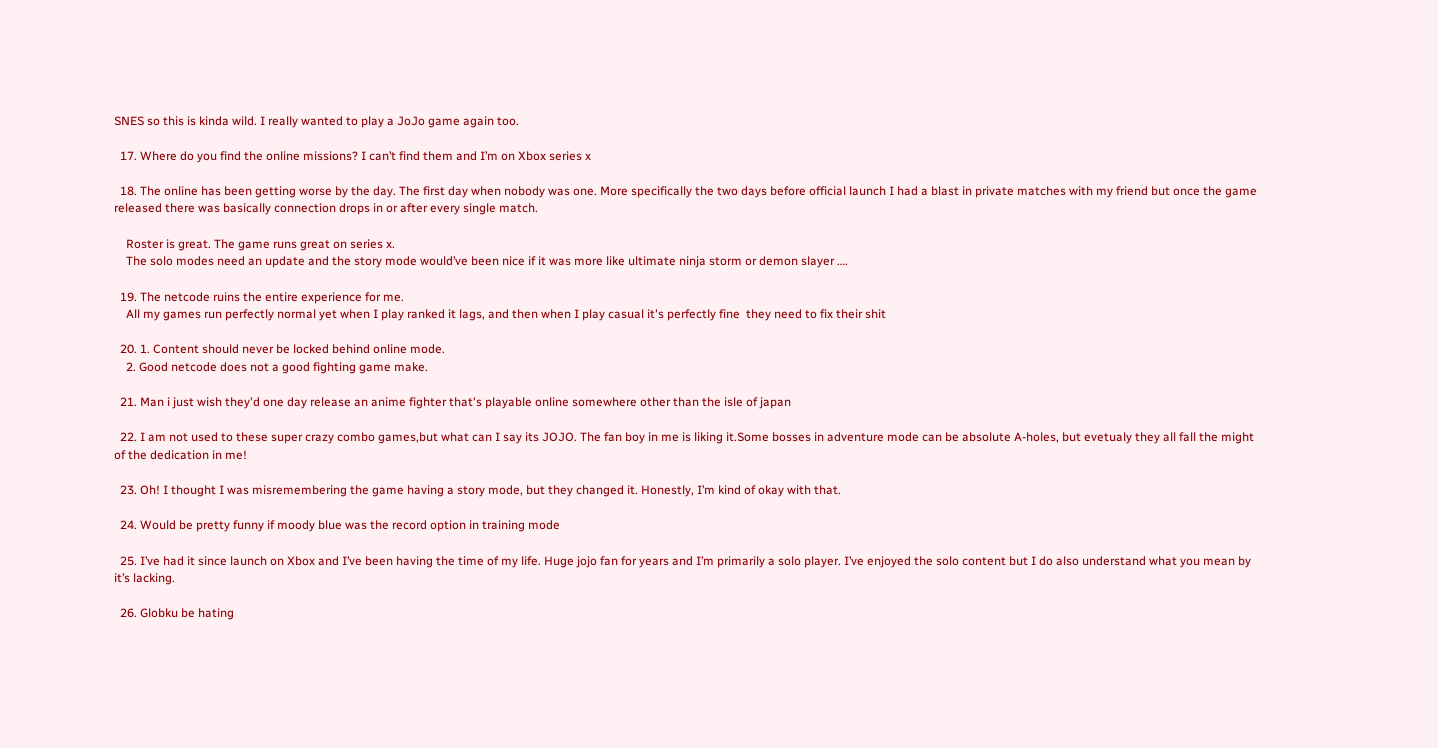SNES so this is kinda wild. I really wanted to play a JoJo game again too.

  17. Where do you find the online missions? I can’t find them and I’m on Xbox series x

  18. The online has been getting worse by the day. The first day when nobody was one. More specifically the two days before official launch I had a blast in private matches with my friend but once the game released there was basically connection drops in or after every single match.

    Roster is great. The game runs great on series x.
    The solo modes need an update and the story mode would’ve been nice if it was more like ultimate ninja storm or demon slayer ….

  19. The netcode ruins the entire experience for me.
    All my games run perfectly normal yet when I play ranked it lags, and then when I play casual it's perfectly fine  they need to fix their shit

  20. 1. Content should never be locked behind online mode.
    2. Good netcode does not a good fighting game make.

  21. Man i just wish they'd one day release an anime fighter that's playable online somewhere other than the isle of japan

  22. I am not used to these super crazy combo games,but what can I say its JOJO. The fan boy in me is liking it.Some bosses in adventure mode can be absolute A-holes, but evetualy they all fall the might of the dedication in me!

  23. Oh! I thought I was misremembering the game having a story mode, but they changed it. Honestly, I’m kind of okay with that.

  24. Would be pretty funny if moody blue was the record option in training mode

  25. I’ve had it since launch on Xbox and I’ve been having the time of my life. Huge jojo fan for years and I’m primarily a solo player. I’ve enjoyed the solo content but I do also understand what you mean by it’s lacking.

  26. Globku be hating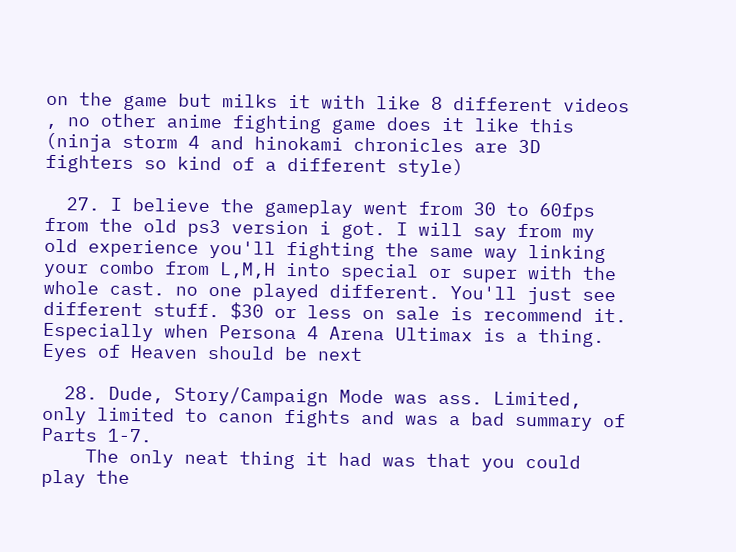on the game but milks it with like 8 different videos , no other anime fighting game does it like this (ninja storm 4 and hinokami chronicles are 3D fighters so kind of a different style)

  27. I believe the gameplay went from 30 to 60fps from the old ps3 version i got. I will say from my old experience you'll fighting the same way linking your combo from L,M,H into special or super with the whole cast. no one played different. You'll just see different stuff. $30 or less on sale is recommend it. Especially when Persona 4 Arena Ultimax is a thing. Eyes of Heaven should be next

  28. Dude, Story/Campaign Mode was ass. Limited, only limited to canon fights and was a bad summary of Parts 1-7.
    The only neat thing it had was that you could play the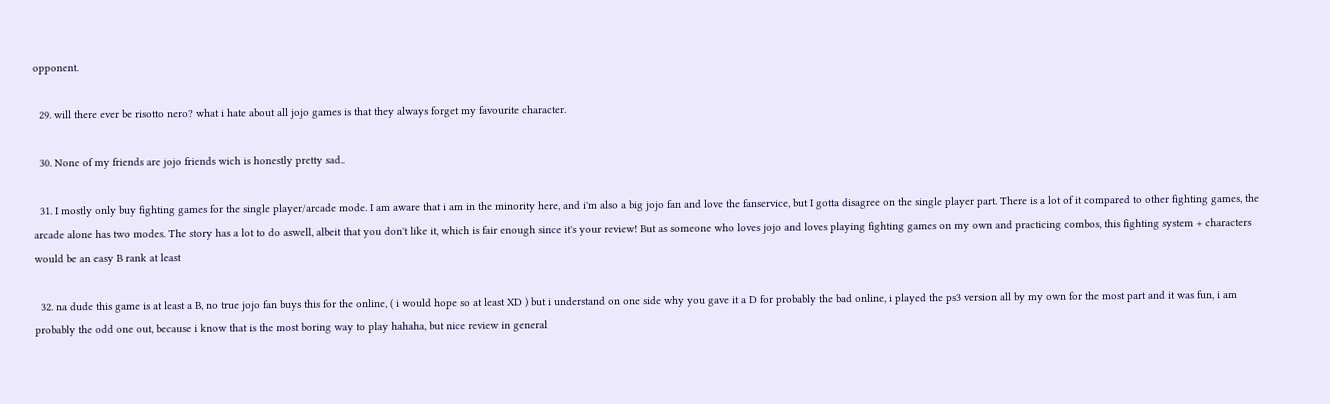opponent.

  29. will there ever be risotto nero? what i hate about all jojo games is that they always forget my favourite character.

  30. None of my friends are jojo friends wich is honestly pretty sad..

  31. I mostly only buy fighting games for the single player/arcade mode. I am aware that i am in the minority here, and i'm also a big jojo fan and love the fanservice, but I gotta disagree on the single player part. There is a lot of it compared to other fighting games, the arcade alone has two modes. The story has a lot to do aswell, albeit that you don't like it, which is fair enough since it's your review! But as someone who loves jojo and loves playing fighting games on my own and practicing combos, this fighting system + characters would be an easy B rank at least

  32. na dude this game is at least a B, no true jojo fan buys this for the online, ( i would hope so at least XD ) but i understand on one side why you gave it a D for probably the bad online, i played the ps3 version all by my own for the most part and it was fun, i am probably the odd one out, because i know that is the most boring way to play hahaha, but nice review in general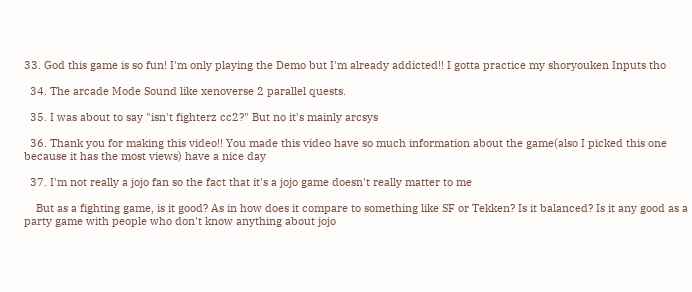33. God this game is so fun! I'm only playing the Demo but I'm already addicted!! I gotta practice my shoryouken Inputs tho

  34. The arcade Mode Sound like xenoverse 2 parallel quests.

  35. I was about to say "isn't fighterz cc2?" But no it's mainly arcsys

  36. Thank you for making this video!! You made this video have so much information about the game(also I picked this one because it has the most views) have a nice day

  37. I'm not really a jojo fan so the fact that it's a jojo game doesn't really matter to me

    But as a fighting game, is it good? As in how does it compare to something like SF or Tekken? Is it balanced? Is it any good as a party game with people who don't know anything about jojo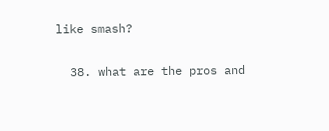like smash?

  38. what are the pros and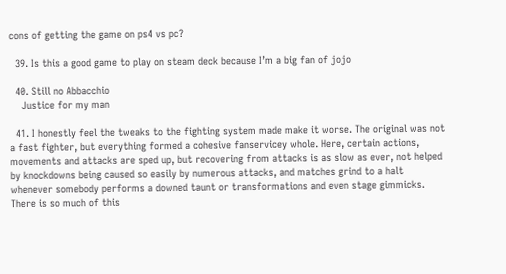cons of getting the game on ps4 vs pc?

  39. Is this a good game to play on steam deck because I’m a big fan of jojo

  40. Still no Abbacchio
    Justice for my man

  41. I honestly feel the tweaks to the fighting system made make it worse. The original was not a fast fighter, but everything formed a cohesive fanservicey whole. Here, certain actions, movements and attacks are sped up, but recovering from attacks is as slow as ever, not helped by knockdowns being caused so easily by numerous attacks, and matches grind to a halt whenever somebody performs a downed taunt or transformations and even stage gimmicks. There is so much of this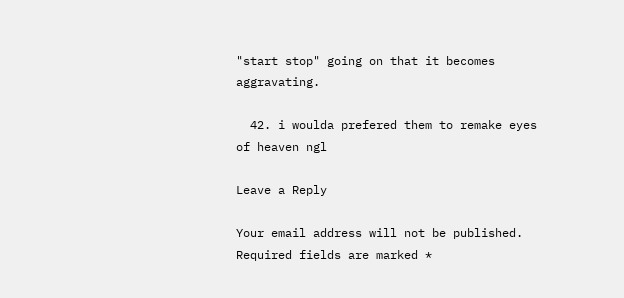"start stop" going on that it becomes aggravating.

  42. i woulda prefered them to remake eyes of heaven ngl

Leave a Reply

Your email address will not be published. Required fields are marked *